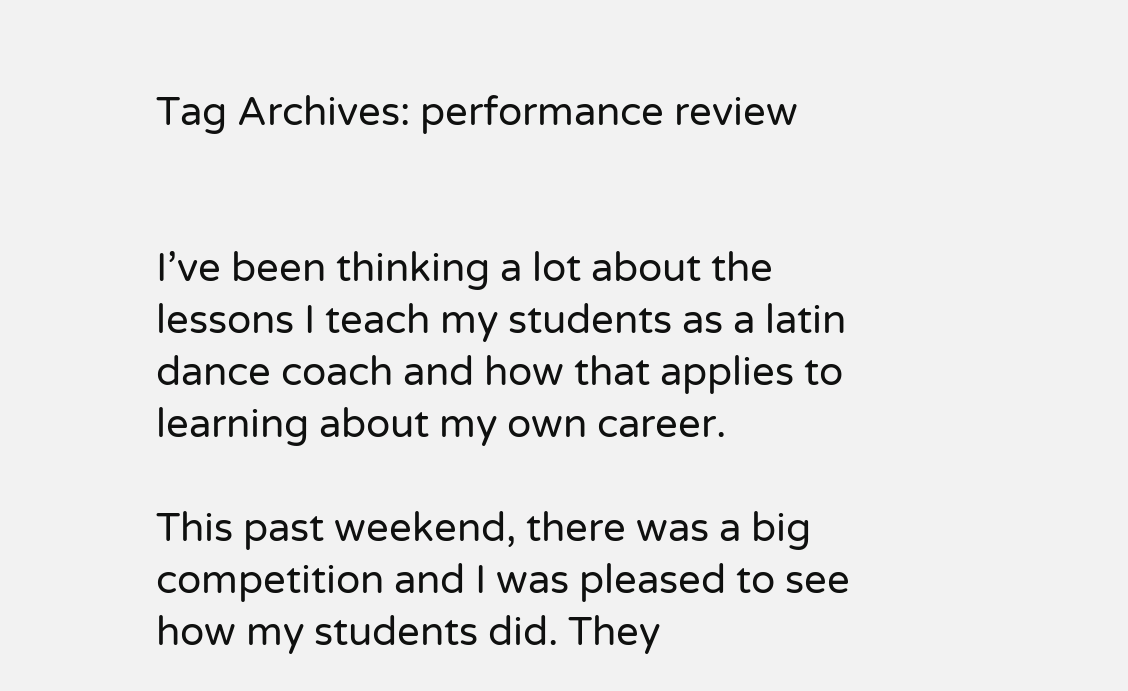Tag Archives: performance review


I’ve been thinking a lot about the lessons I teach my students as a latin dance coach and how that applies to learning about my own career.

This past weekend, there was a big competition and I was pleased to see how my students did. They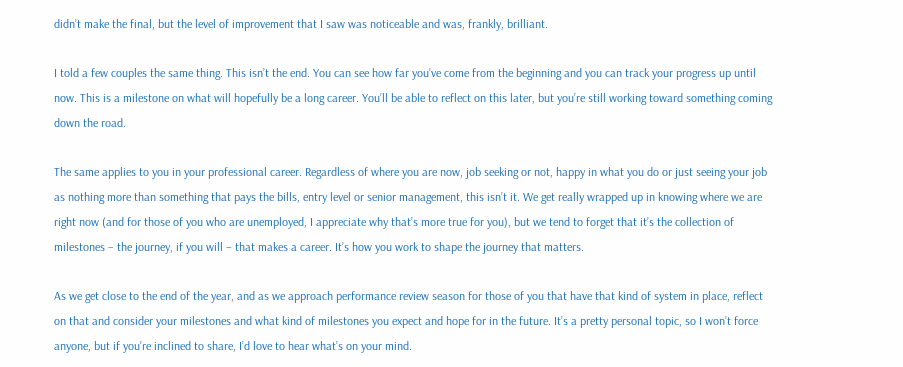didn’t make the final, but the level of improvement that I saw was noticeable and was, frankly, brilliant.

I told a few couples the same thing. This isn’t the end. You can see how far you’ve come from the beginning and you can track your progress up until now. This is a milestone on what will hopefully be a long career. You’ll be able to reflect on this later, but you’re still working toward something coming down the road.

The same applies to you in your professional career. Regardless of where you are now, job seeking or not, happy in what you do or just seeing your job as nothing more than something that pays the bills, entry level or senior management, this isn’t it. We get really wrapped up in knowing where we are right now (and for those of you who are unemployed, I appreciate why that’s more true for you), but we tend to forget that it’s the collection of milestones – the journey, if you will – that makes a career. It’s how you work to shape the journey that matters.

As we get close to the end of the year, and as we approach performance review season for those of you that have that kind of system in place, reflect on that and consider your milestones and what kind of milestones you expect and hope for in the future. It’s a pretty personal topic, so I won’t force anyone, but if you’re inclined to share, I’d love to hear what’s on your mind.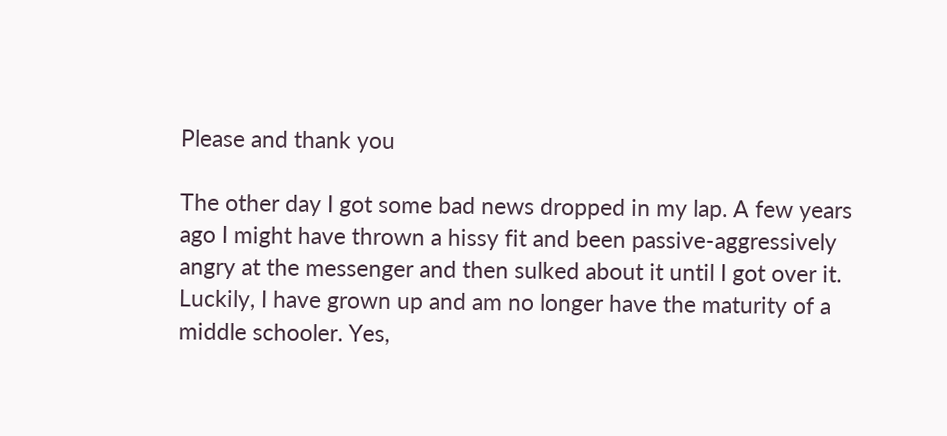Please and thank you

The other day I got some bad news dropped in my lap. A few years ago I might have thrown a hissy fit and been passive-aggressively angry at the messenger and then sulked about it until I got over it. Luckily, I have grown up and am no longer have the maturity of a middle schooler. Yes,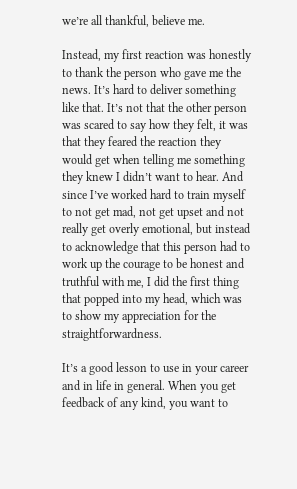we’re all thankful, believe me.

Instead, my first reaction was honestly to thank the person who gave me the news. It’s hard to deliver something like that. It’s not that the other person was scared to say how they felt, it was that they feared the reaction they would get when telling me something they knew I didn’t want to hear. And since I’ve worked hard to train myself to not get mad, not get upset and not really get overly emotional, but instead to acknowledge that this person had to work up the courage to be honest and truthful with me, I did the first thing that popped into my head, which was to show my appreciation for the straightforwardness.

It’s a good lesson to use in your career and in life in general. When you get feedback of any kind, you want to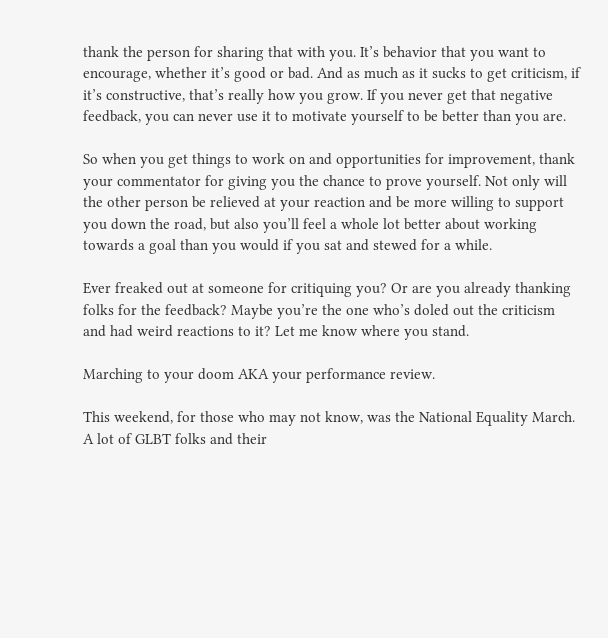thank the person for sharing that with you. It’s behavior that you want to encourage, whether it’s good or bad. And as much as it sucks to get criticism, if it’s constructive, that’s really how you grow. If you never get that negative feedback, you can never use it to motivate yourself to be better than you are.

So when you get things to work on and opportunities for improvement, thank your commentator for giving you the chance to prove yourself. Not only will the other person be relieved at your reaction and be more willing to support you down the road, but also you’ll feel a whole lot better about working towards a goal than you would if you sat and stewed for a while.

Ever freaked out at someone for critiquing you? Or are you already thanking folks for the feedback? Maybe you’re the one who’s doled out the criticism and had weird reactions to it? Let me know where you stand.

Marching to your doom AKA your performance review.

This weekend, for those who may not know, was the National Equality March. A lot of GLBT folks and their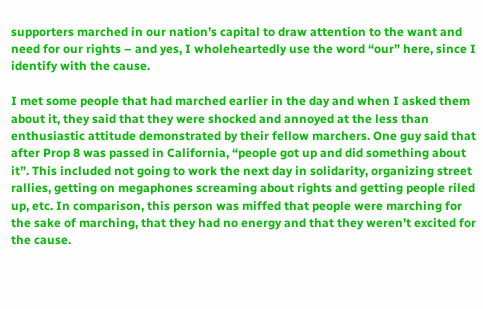supporters marched in our nation’s capital to draw attention to the want and need for our rights – and yes, I wholeheartedly use the word “our” here, since I identify with the cause.

I met some people that had marched earlier in the day and when I asked them about it, they said that they were shocked and annoyed at the less than enthusiastic attitude demonstrated by their fellow marchers. One guy said that after Prop 8 was passed in California, “people got up and did something about it”. This included not going to work the next day in solidarity, organizing street rallies, getting on megaphones screaming about rights and getting people riled up, etc. In comparison, this person was miffed that people were marching for the sake of marching, that they had no energy and that they weren’t excited for the cause.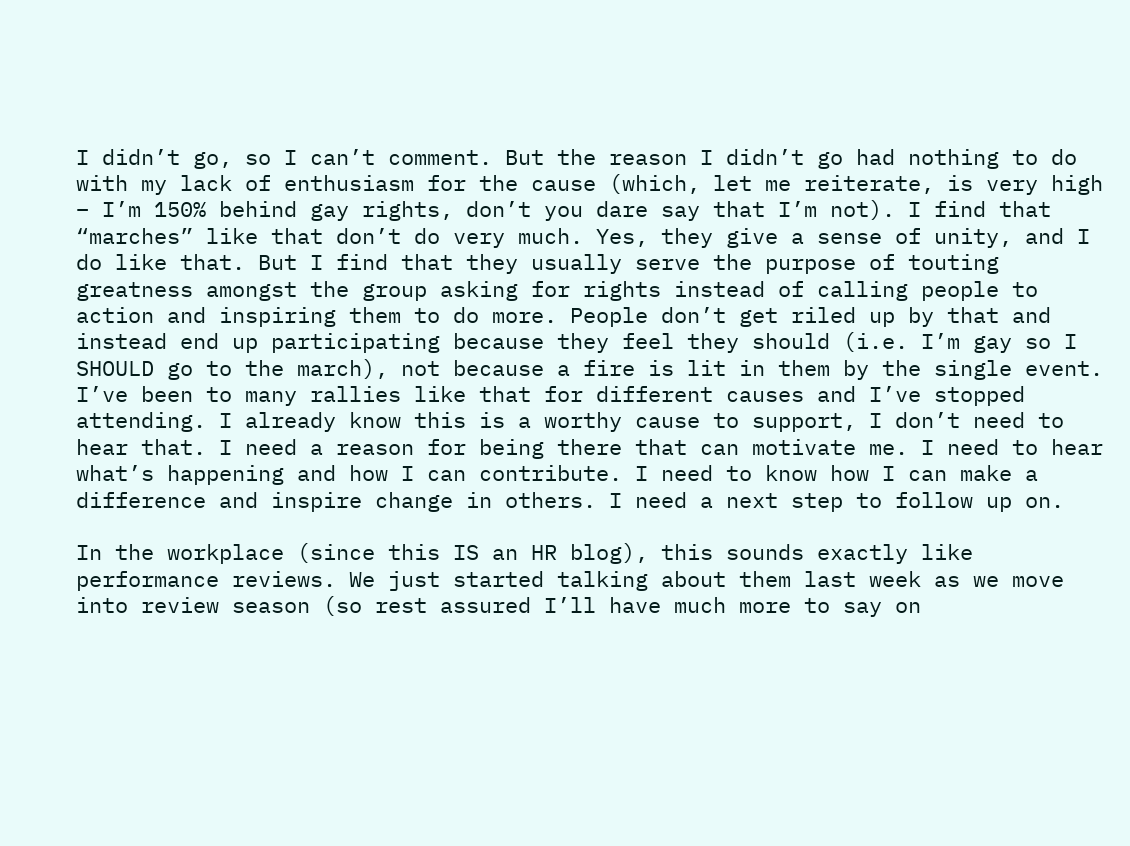I didn’t go, so I can’t comment. But the reason I didn’t go had nothing to do with my lack of enthusiasm for the cause (which, let me reiterate, is very high – I’m 150% behind gay rights, don’t you dare say that I’m not). I find that “marches” like that don’t do very much. Yes, they give a sense of unity, and I do like that. But I find that they usually serve the purpose of touting greatness amongst the group asking for rights instead of calling people to action and inspiring them to do more. People don’t get riled up by that and instead end up participating because they feel they should (i.e. I’m gay so I SHOULD go to the march), not because a fire is lit in them by the single event. I’ve been to many rallies like that for different causes and I’ve stopped attending. I already know this is a worthy cause to support, I don’t need to hear that. I need a reason for being there that can motivate me. I need to hear what’s happening and how I can contribute. I need to know how I can make a difference and inspire change in others. I need a next step to follow up on.

In the workplace (since this IS an HR blog), this sounds exactly like performance reviews. We just started talking about them last week as we move into review season (so rest assured I’ll have much more to say on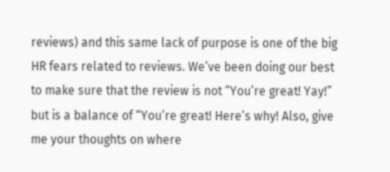reviews) and this same lack of purpose is one of the big HR fears related to reviews. We’ve been doing our best to make sure that the review is not “You’re great! Yay!” but is a balance of “You’re great! Here’s why! Also, give me your thoughts on where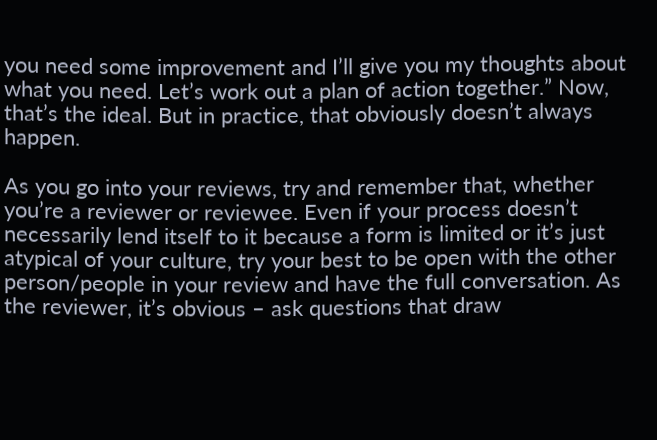you need some improvement and I’ll give you my thoughts about what you need. Let’s work out a plan of action together.” Now, that’s the ideal. But in practice, that obviously doesn’t always happen.

As you go into your reviews, try and remember that, whether you’re a reviewer or reviewee. Even if your process doesn’t necessarily lend itself to it because a form is limited or it’s just atypical of your culture, try your best to be open with the other person/people in your review and have the full conversation. As the reviewer, it’s obvious – ask questions that draw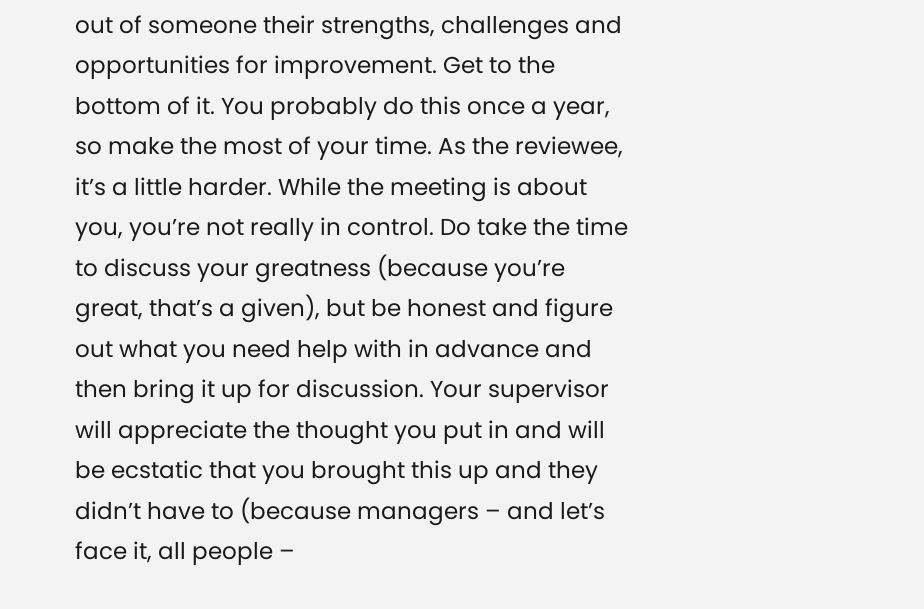out of someone their strengths, challenges and opportunities for improvement. Get to the bottom of it. You probably do this once a year, so make the most of your time. As the reviewee, it’s a little harder. While the meeting is about you, you’re not really in control. Do take the time to discuss your greatness (because you’re great, that’s a given), but be honest and figure out what you need help with in advance and then bring it up for discussion. Your supervisor will appreciate the thought you put in and will be ecstatic that you brought this up and they didn’t have to (because managers – and let’s face it, all people –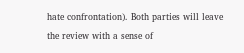hate confrontation). Both parties will leave the review with a sense of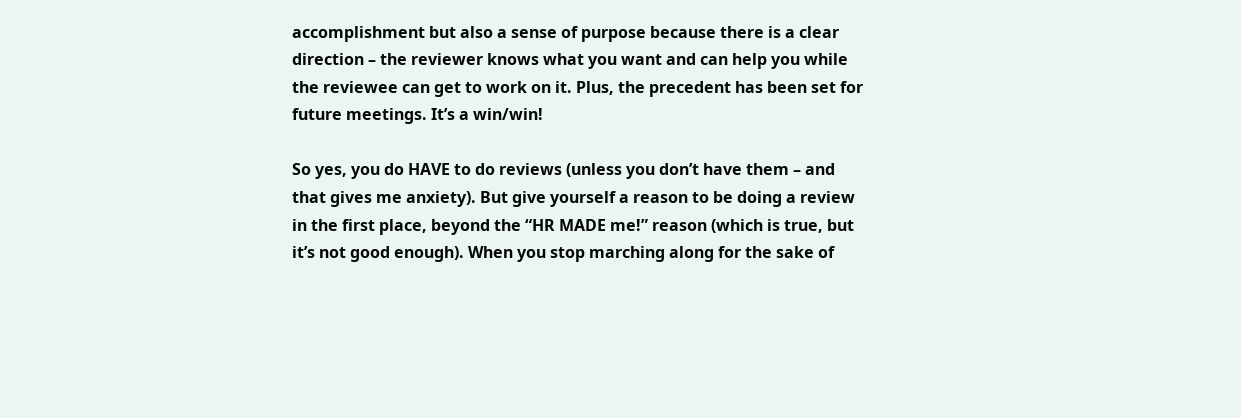accomplishment but also a sense of purpose because there is a clear direction – the reviewer knows what you want and can help you while the reviewee can get to work on it. Plus, the precedent has been set for future meetings. It’s a win/win!

So yes, you do HAVE to do reviews (unless you don’t have them – and that gives me anxiety). But give yourself a reason to be doing a review in the first place, beyond the “HR MADE me!” reason (which is true, but it’s not good enough). When you stop marching along for the sake of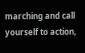marching and call yourself to action,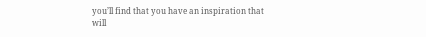you’ll find that you have an inspiration that will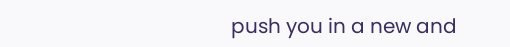push you in a new and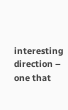interesting direction – one that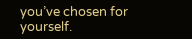you’ve chosen for yourself.